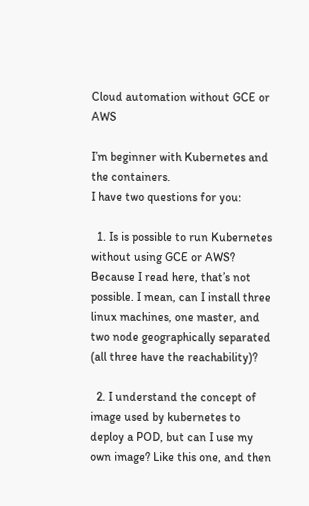Cloud automation without GCE or AWS

I’m beginner with Kubernetes and the containers.
I have two questions for you:

  1. Is is possible to run Kubernetes without using GCE or AWS? Because I read here, that’s not possible. I mean, can I install three linux machines, one master, and two node geographically separated (all three have the reachability)?

  2. I understand the concept of image used by kubernetes to deploy a POD, but can I use my own image? Like this one, and then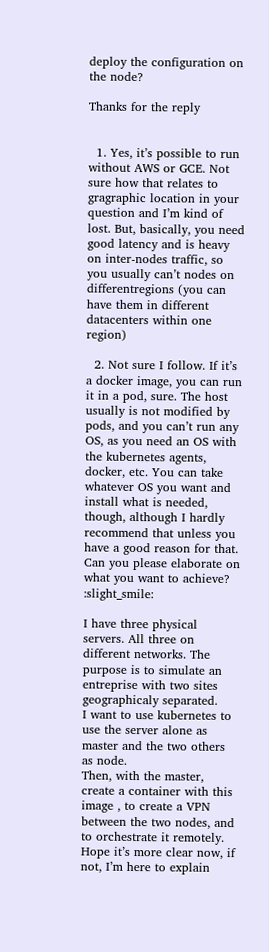deploy the configuration on the node?

Thanks for the reply


  1. Yes, it’s possible to run without AWS or GCE. Not sure how that relates to gragraphic location in your question and I’m kind of lost. But, basically, you need good latency and is heavy on inter-nodes traffic, so you usually can’t nodes on differentregions (you can have them in different datacenters within one region)

  2. Not sure I follow. If it’s a docker image, you can run it in a pod, sure. The host usually is not modified by pods, and you can’t run any OS, as you need an OS with the kubernetes agents, docker, etc. You can take whatever OS you want and install what is needed, though, although I hardly recommend that unless you have a good reason for that. Can you please elaborate on what you want to achieve? :slight_smile:

I have three physical servers. All three on different networks. The purpose is to simulate an entreprise with two sites geographicaly separated.
I want to use kubernetes to use the server alone as master and the two others as node.
Then, with the master, create a container with this image , to create a VPN between the two nodes, and to orchestrate it remotely.
Hope it’s more clear now, if not, I’m here to explain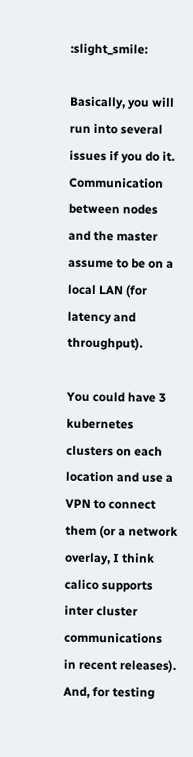:slight_smile:

Basically, you will run into several issues if you do it. Communication between nodes and the master assume to be on a local LAN (for latency and throughput).

You could have 3 kubernetes clusters on each location and use a VPN to connect them (or a network overlay, I think calico supports inter cluster communications in recent releases). And, for testing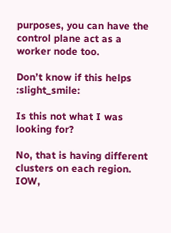purposes, you can have the control plane act as a worker node too.

Don’t know if this helps :slight_smile:

Is this not what I was looking for?

No, that is having different clusters on each region. IOW,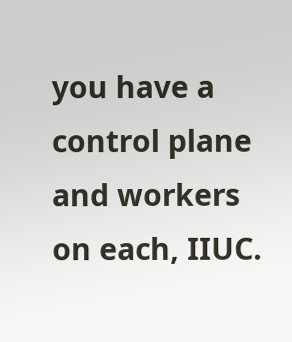you have a control plane and workers on each, IIUC.